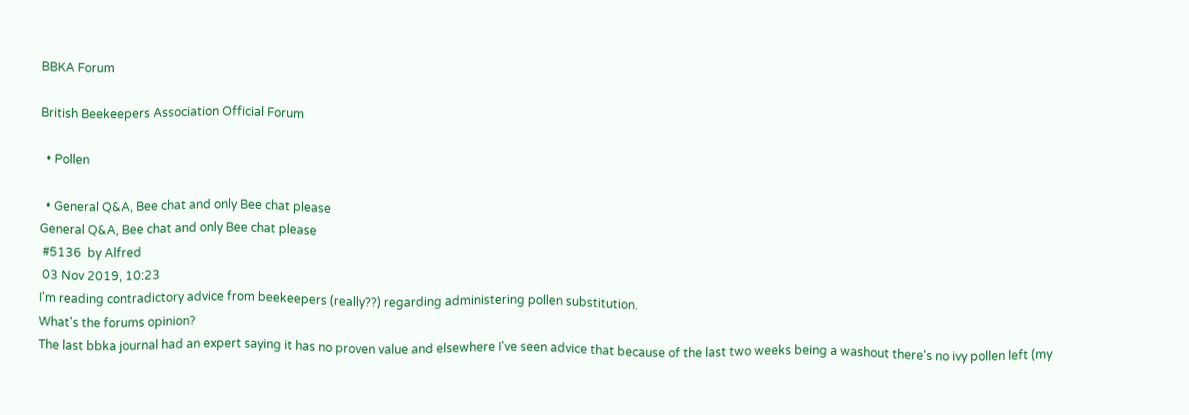BBKA Forum

British Beekeepers Association Official Forum

  • Pollen

  • General Q&A, Bee chat and only Bee chat please
General Q&A, Bee chat and only Bee chat please
 #5136  by Alfred
 03 Nov 2019, 10:23
I'm reading contradictory advice from beekeepers (really??) regarding administering pollen substitution.
What's the forums opinion?
The last bbka journal had an expert saying it has no proven value and elsewhere I've seen advice that because of the last two weeks being a washout there's no ivy pollen left (my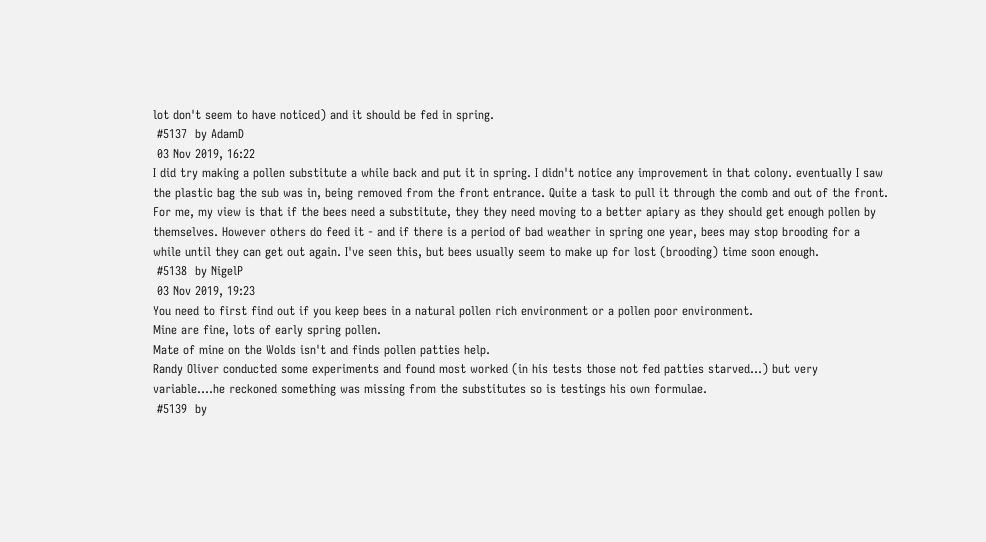lot don't seem to have noticed) and it should be fed in spring.
 #5137  by AdamD
 03 Nov 2019, 16:22
I did try making a pollen substitute a while back and put it in spring. I didn't notice any improvement in that colony. eventually I saw the plastic bag the sub was in, being removed from the front entrance. Quite a task to pull it through the comb and out of the front.
For me, my view is that if the bees need a substitute, they they need moving to a better apiary as they should get enough pollen by themselves. However others do feed it - and if there is a period of bad weather in spring one year, bees may stop brooding for a while until they can get out again. I've seen this, but bees usually seem to make up for lost (brooding) time soon enough.
 #5138  by NigelP
 03 Nov 2019, 19:23
You need to first find out if you keep bees in a natural pollen rich environment or a pollen poor environment.
Mine are fine, lots of early spring pollen.
Mate of mine on the Wolds isn't and finds pollen patties help.
Randy Oliver conducted some experiments and found most worked (in his tests those not fed patties starved...) but very variable....he reckoned something was missing from the substitutes so is testings his own formulae.
 #5139  by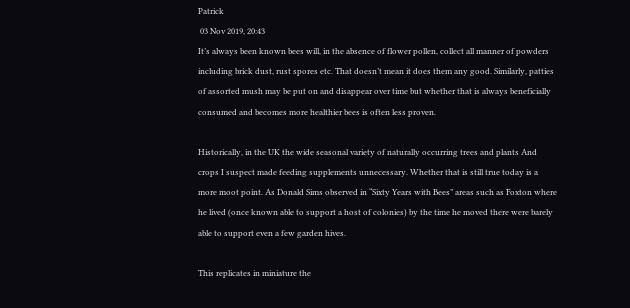Patrick
 03 Nov 2019, 20:43
It’s always been known bees will, in the absence of flower pollen, collect all manner of powders including brick dust, rust spores etc. That doesn’t mean it does them any good. Similarly, patties of assorted mush may be put on and disappear over time but whether that is always beneficially consumed and becomes more healthier bees is often less proven.

Historically, in the UK the wide seasonal variety of naturally occurring trees and plants And crops I suspect made feeding supplements unnecessary. Whether that is still true today is a more moot point. As Donald Sims observed in “Sixty Years with Bees” areas such as Foxton where he lived (once known able to support a host of colonies) by the time he moved there were barely able to support even a few garden hives.

This replicates in miniature the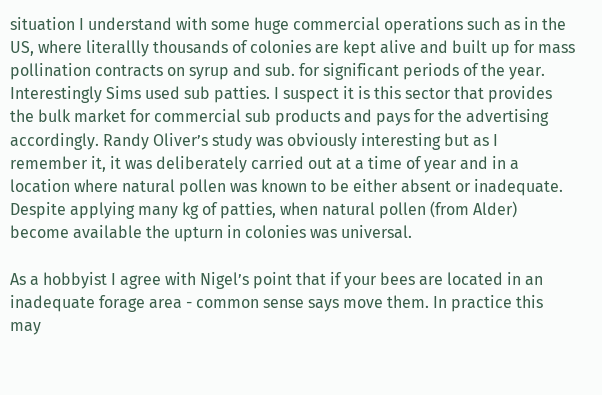situation I understand with some huge commercial operations such as in the US, where literallly thousands of colonies are kept alive and built up for mass pollination contracts on syrup and sub. for significant periods of the year. Interestingly Sims used sub patties. I suspect it is this sector that provides the bulk market for commercial sub products and pays for the advertising accordingly. Randy Oliver’s study was obviously interesting but as I remember it, it was deliberately carried out at a time of year and in a location where natural pollen was known to be either absent or inadequate. Despite applying many kg of patties, when natural pollen (from Alder) become available the upturn in colonies was universal.

As a hobbyist I agree with Nigel’s point that if your bees are located in an inadequate forage area - common sense says move them. In practice this may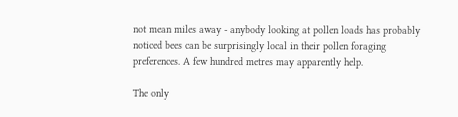not mean miles away - anybody looking at pollen loads has probably noticed bees can be surprisingly local in their pollen foraging preferences. A few hundred metres may apparently help.

The only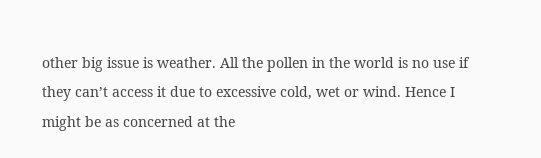other big issue is weather. All the pollen in the world is no use if they can’t access it due to excessive cold, wet or wind. Hence I might be as concerned at the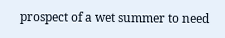prospect of a wet summer to need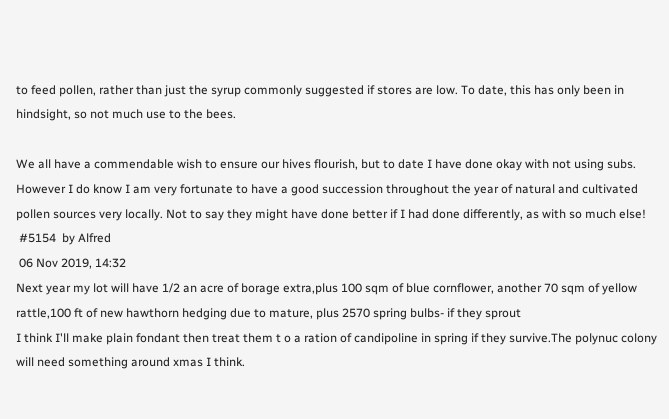to feed pollen, rather than just the syrup commonly suggested if stores are low. To date, this has only been in hindsight, so not much use to the bees.

We all have a commendable wish to ensure our hives flourish, but to date I have done okay with not using subs. However I do know I am very fortunate to have a good succession throughout the year of natural and cultivated pollen sources very locally. Not to say they might have done better if I had done differently, as with so much else!
 #5154  by Alfred
 06 Nov 2019, 14:32
Next year my lot will have 1/2 an acre of borage extra,plus 100 sqm of blue cornflower, another 70 sqm of yellow rattle,100 ft of new hawthorn hedging due to mature, plus 2570 spring bulbs- if they sprout
I think I'll make plain fondant then treat them t o a ration of candipoline in spring if they survive.The polynuc colony will need something around xmas I think.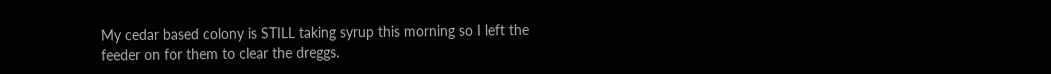My cedar based colony is STILL taking syrup this morning so I left the feeder on for them to clear the dreggs.